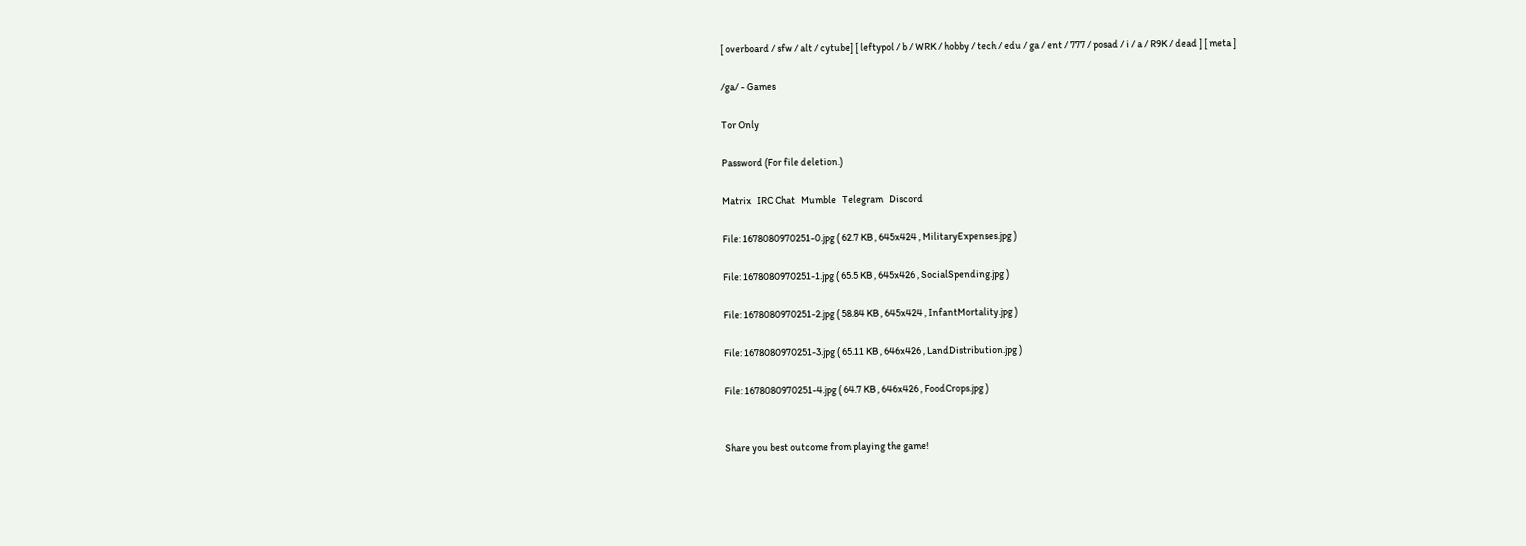[ overboard / sfw / alt / cytube] [ leftypol / b / WRK / hobby / tech / edu / ga / ent / 777 / posad / i / a / R9K / dead ] [ meta ]

/ga/ - Games

Tor Only

Password (For file deletion.)

Matrix   IRC Chat   Mumble   Telegram   Discord

File: 1678080970251-0.jpg ( 62.7 KB , 645x424 , MilitaryExpenses.jpg )

File: 1678080970251-1.jpg ( 65.5 KB , 645x426 , SocialSpending.jpg )

File: 1678080970251-2.jpg ( 58.84 KB , 645x424 , InfantMortality.jpg )

File: 1678080970251-3.jpg ( 65.11 KB , 646x426 , LandDistribution.jpg )

File: 1678080970251-4.jpg ( 64.7 KB , 646x426 , FoodCrops.jpg )


Share you best outcome from playing the game!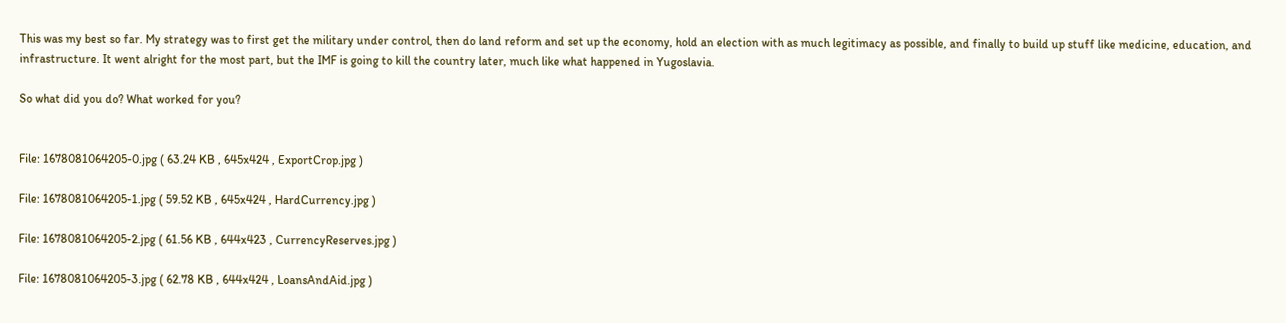This was my best so far. My strategy was to first get the military under control, then do land reform and set up the economy, hold an election with as much legitimacy as possible, and finally to build up stuff like medicine, education, and infrastructure. It went alright for the most part, but the IMF is going to kill the country later, much like what happened in Yugoslavia.

So what did you do? What worked for you?


File: 1678081064205-0.jpg ( 63.24 KB , 645x424 , ExportCrop.jpg )

File: 1678081064205-1.jpg ( 59.52 KB , 645x424 , HardCurrency.jpg )

File: 1678081064205-2.jpg ( 61.56 KB , 644x423 , CurrencyReserves.jpg )

File: 1678081064205-3.jpg ( 62.78 KB , 644x424 , LoansAndAid.jpg )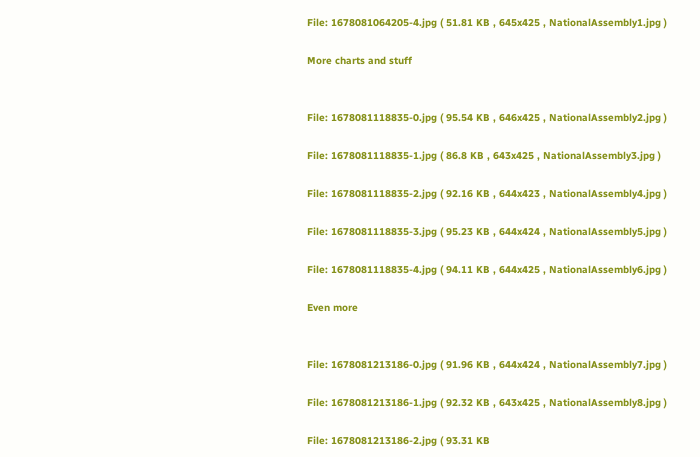File: 1678081064205-4.jpg ( 51.81 KB , 645x425 , NationalAssembly1.jpg )

More charts and stuff


File: 1678081118835-0.jpg ( 95.54 KB , 646x425 , NationalAssembly2.jpg )

File: 1678081118835-1.jpg ( 86.8 KB , 643x425 , NationalAssembly3.jpg )

File: 1678081118835-2.jpg ( 92.16 KB , 644x423 , NationalAssembly4.jpg )

File: 1678081118835-3.jpg ( 95.23 KB , 644x424 , NationalAssembly5.jpg )

File: 1678081118835-4.jpg ( 94.11 KB , 644x425 , NationalAssembly6.jpg )

Even more


File: 1678081213186-0.jpg ( 91.96 KB , 644x424 , NationalAssembly7.jpg )

File: 1678081213186-1.jpg ( 92.32 KB , 643x425 , NationalAssembly8.jpg )

File: 1678081213186-2.jpg ( 93.31 KB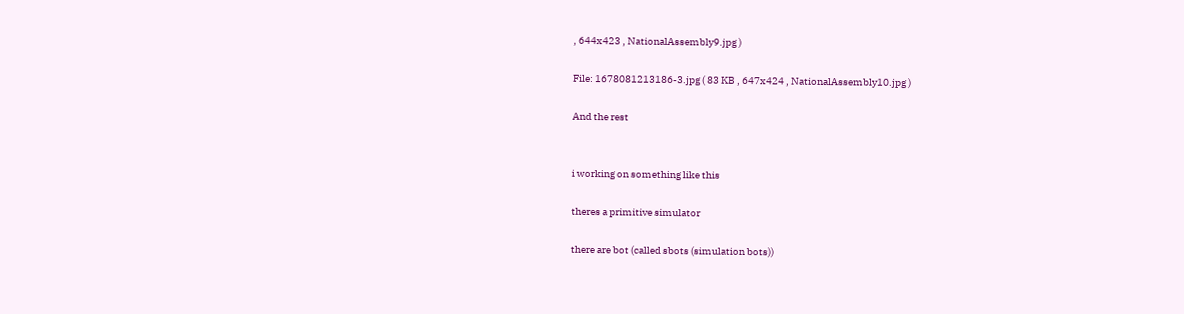, 644x423 , NationalAssembly9.jpg )

File: 1678081213186-3.jpg ( 83 KB , 647x424 , NationalAssembly10.jpg )

And the rest


i working on something like this

theres a primitive simulator

there are bot (called sbots (simulation bots))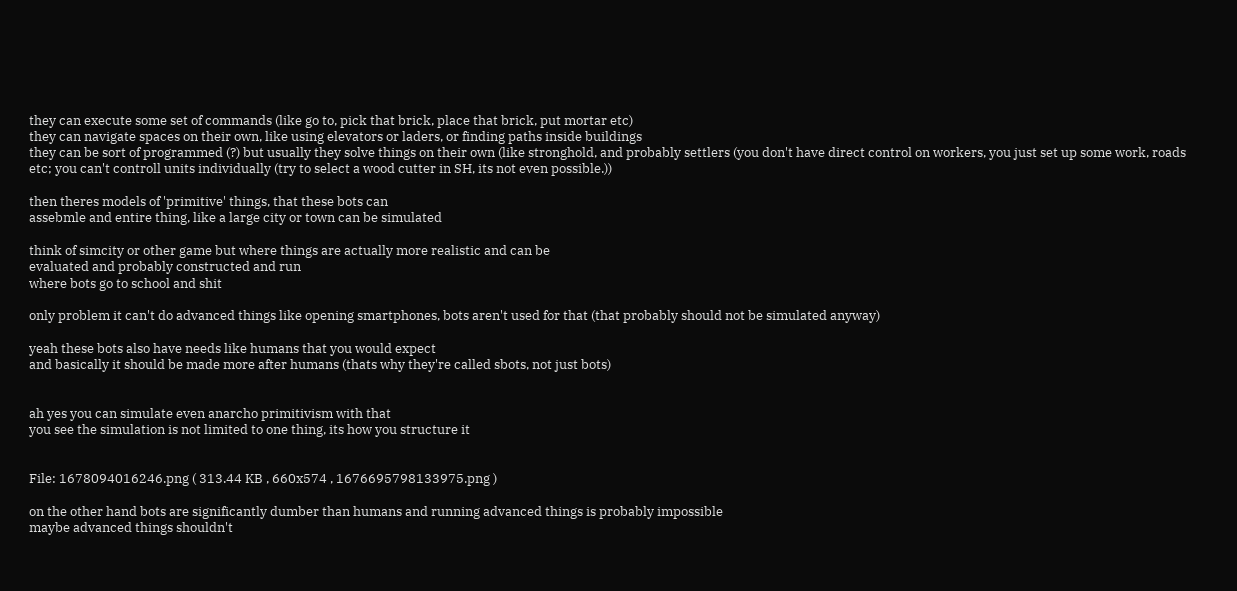they can execute some set of commands (like go to, pick that brick, place that brick, put mortar etc)
they can navigate spaces on their own, like using elevators or laders, or finding paths inside buildings
they can be sort of programmed (?) but usually they solve things on their own (like stronghold, and probably settlers (you don't have direct control on workers, you just set up some work, roads etc; you can't controll units individually (try to select a wood cutter in SH, its not even possible.))

then theres models of 'primitive' things, that these bots can
assebmle and entire thing, like a large city or town can be simulated

think of simcity or other game but where things are actually more realistic and can be
evaluated and probably constructed and run
where bots go to school and shit

only problem it can't do advanced things like opening smartphones, bots aren't used for that (that probably should not be simulated anyway)

yeah these bots also have needs like humans that you would expect
and basically it should be made more after humans (thats why they're called sbots, not just bots)


ah yes you can simulate even anarcho primitivism with that
you see the simulation is not limited to one thing, its how you structure it


File: 1678094016246.png ( 313.44 KB , 660x574 , 1676695798133975.png )

on the other hand bots are significantly dumber than humans and running advanced things is probably impossible
maybe advanced things shouldn't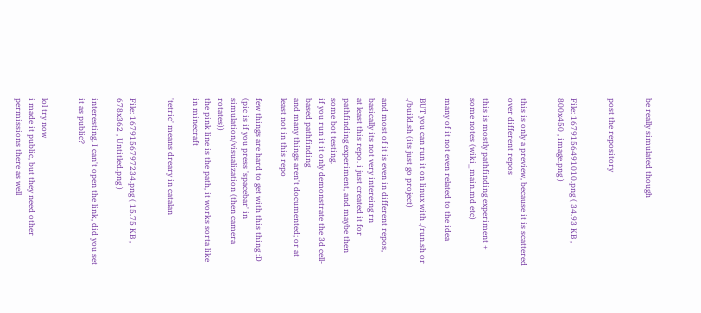be really simulated though


post the repository


File: 1679156491010.png ( 34.93 KB , 800x450 , image.png )


this is only a preview, because it is scattered over different repos

this is mostly pathfinding experiment + some notes (wiki_main.md etc)

many of it not even related to the idea

BUT you can run it on linux with ./run.sh or ./build.sh (its just go project)

and most of it is even in different repos, basically its not very intereing rn
at least this repo. i just created it for pathfinding experiment, and maybe then some bot testing.
if you run it it only demonstrate the 3d cell-based pathfinding
and many things aren't documented; or at least not in this repo

few things are hard to get with this thing :D
(pic is if you press 'spacebar' in simulation/visualization (then camera rotates))
the pink line is the path, it works sorta like in minecraft

'tetric' means dreary in catalan


File: 1679156797234.png ( 15.75 KB , 678x362 , Untitled.png )

interesting. I can't open the link, did you set it as public?


lol try now
i made it public, but they need other permissions there as well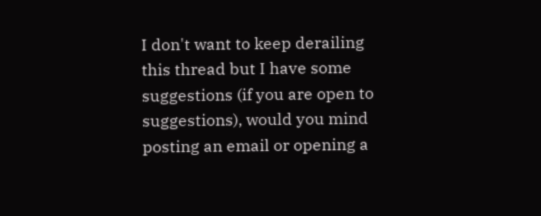I don't want to keep derailing this thread but I have some suggestions (if you are open to suggestions), would you mind posting an email or opening a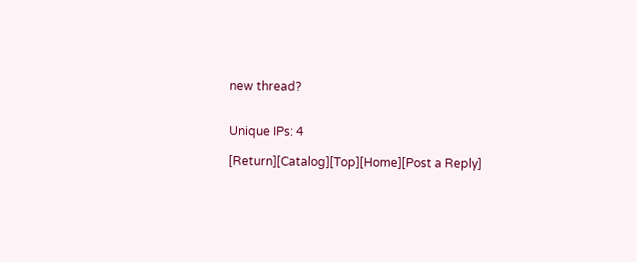new thread?


Unique IPs: 4

[Return][Catalog][Top][Home][Post a Reply]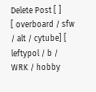Delete Post [ ]
[ overboard / sfw / alt / cytube] [ leftypol / b / WRK / hobby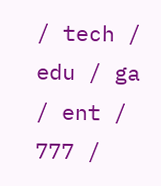/ tech / edu / ga / ent / 777 /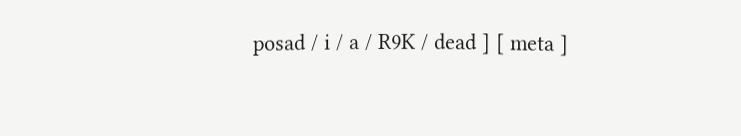posad / i / a / R9K / dead ] [ meta ]